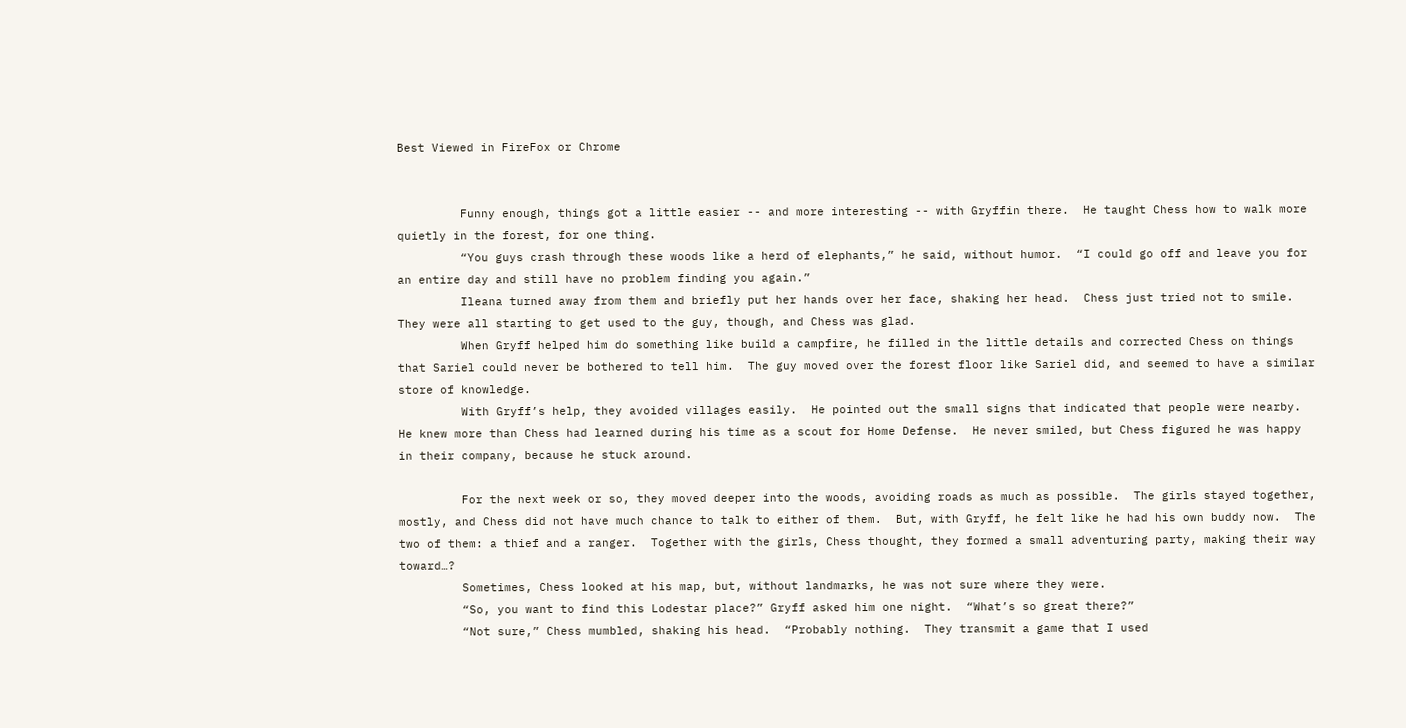Best Viewed in FireFox or Chrome


         Funny enough, things got a little easier -- and more interesting -- with Gryffin there.  He taught Chess how to walk more quietly in the forest, for one thing.
         “You guys crash through these woods like a herd of elephants,” he said, without humor.  “I could go off and leave you for an entire day and still have no problem finding you again.”
         Ileana turned away from them and briefly put her hands over her face, shaking her head.  Chess just tried not to smile.  They were all starting to get used to the guy, though, and Chess was glad.
         When Gryff helped him do something like build a campfire, he filled in the little details and corrected Chess on things that Sariel could never be bothered to tell him.  The guy moved over the forest floor like Sariel did, and seemed to have a similar store of knowledge.
         With Gryff’s help, they avoided villages easily.  He pointed out the small signs that indicated that people were nearby.  He knew more than Chess had learned during his time as a scout for Home Defense.  He never smiled, but Chess figured he was happy in their company, because he stuck around.

         For the next week or so, they moved deeper into the woods, avoiding roads as much as possible.  The girls stayed together, mostly, and Chess did not have much chance to talk to either of them.  But, with Gryff, he felt like he had his own buddy now.  The two of them: a thief and a ranger.  Together with the girls, Chess thought, they formed a small adventuring party, making their way toward…?
         Sometimes, Chess looked at his map, but, without landmarks, he was not sure where they were.
         “So, you want to find this Lodestar place?” Gryff asked him one night.  “What’s so great there?”
         “Not sure,” Chess mumbled, shaking his head.  “Probably nothing.  They transmit a game that I used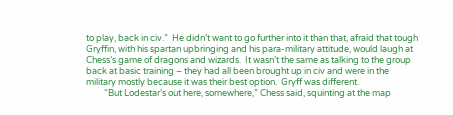to play, back in civ.”  He didn’t want to go further into it than that, afraid that tough Gryffin, with his spartan upbringing and his para-military attitude, would laugh at Chess’s game of dragons and wizards.  It wasn’t the same as talking to the group back at basic training – they had all been brought up in civ and were in the military mostly because it was their best option.  Gryff was different.
         “But Lodestar’s out here, somewhere,” Chess said, squinting at the map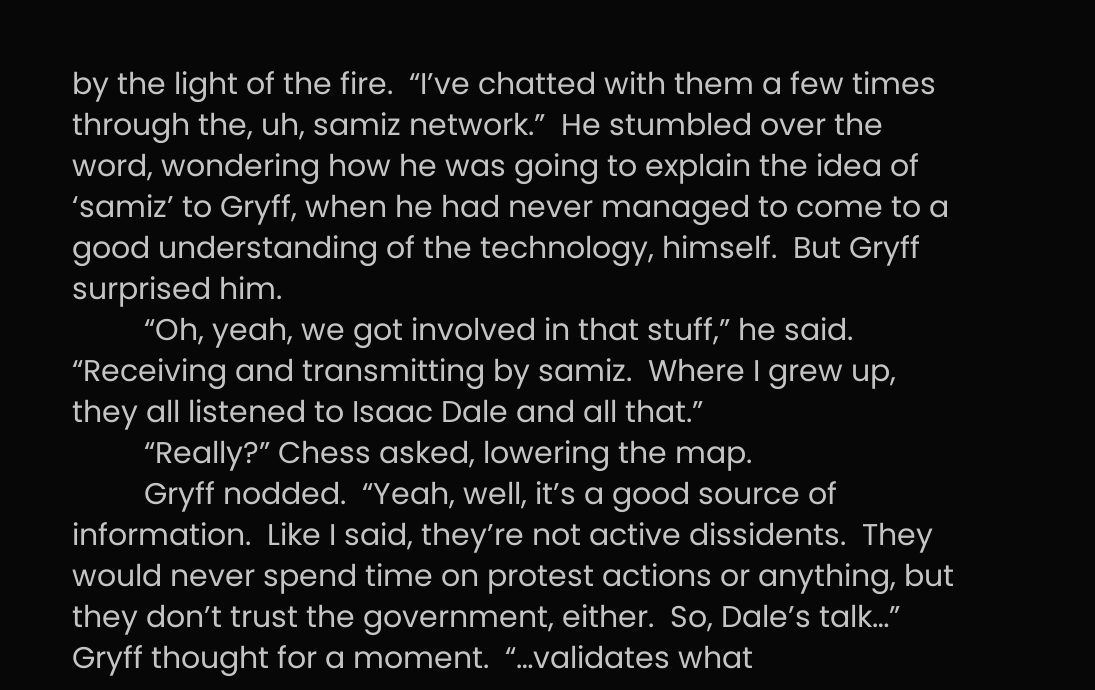by the light of the fire.  “I’ve chatted with them a few times through the, uh, samiz network.”  He stumbled over the word, wondering how he was going to explain the idea of ‘samiz’ to Gryff, when he had never managed to come to a good understanding of the technology, himself.  But Gryff surprised him.
         “Oh, yeah, we got involved in that stuff,” he said.  “Receiving and transmitting by samiz.  Where I grew up, they all listened to Isaac Dale and all that.”
         “Really?” Chess asked, lowering the map.
         Gryff nodded.  “Yeah, well, it’s a good source of information.  Like I said, they’re not active dissidents.  They would never spend time on protest actions or anything, but they don’t trust the government, either.  So, Dale’s talk…”  Gryff thought for a moment.  “…validates what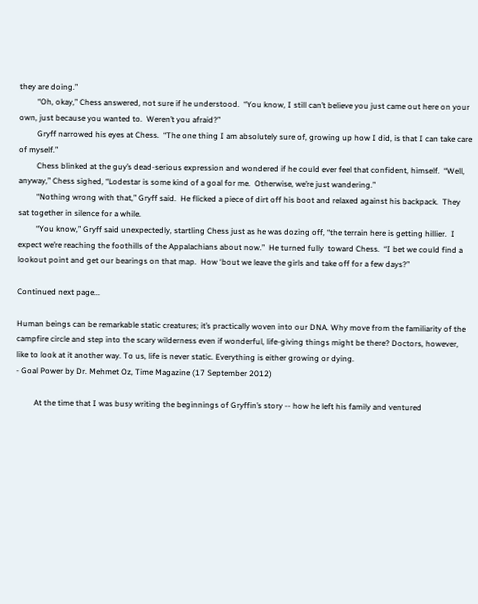they are doing.”
         “Oh, okay,” Chess answered, not sure if he understood.  “You know, I still can’t believe you just came out here on your own, just because you wanted to.  Weren’t you afraid?”
         Gryff narrowed his eyes at Chess.  “The one thing I am absolutely sure of, growing up how I did, is that I can take care of myself.”
         Chess blinked at the guy’s dead-serious expression and wondered if he could ever feel that confident, himself.  “Well, anyway,” Chess sighed, “Lodestar is some kind of a goal for me.  Otherwise, we’re just wandering.”
         “Nothing wrong with that,” Gryff said.  He flicked a piece of dirt off his boot and relaxed against his backpack.  They sat together in silence for a while.
         “You know,” Gryff said unexpectedly, startling Chess just as he was dozing off, “the terrain here is getting hillier.  I expect we’re reaching the foothills of the Appalachians about now.”  He turned fully  toward Chess.  “I bet we could find a lookout point and get our bearings on that map.  How ‘bout we leave the girls and take off for a few days?”

Continued next page...

Human beings can be remarkable static creatures; it’s practically woven into our DNA. Why move from the familiarity of the campfire circle and step into the scary wilderness even if wonderful, life-giving things might be there? Doctors, however, like to look at it another way. To us, life is never static. Everything is either growing or dying.
- Goal Power by Dr. Mehmet Oz, Time Magazine (17 September 2012)

         At the time that I was busy writing the beginnings of Gryffin’s story -- how he left his family and ventured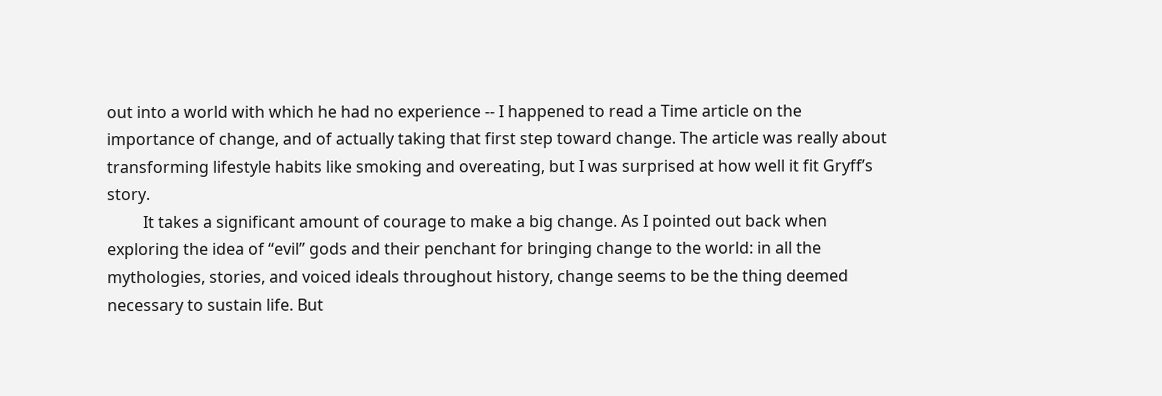out into a world with which he had no experience -- I happened to read a Time article on the importance of change, and of actually taking that first step toward change. The article was really about transforming lifestyle habits like smoking and overeating, but I was surprised at how well it fit Gryff’s story.
         It takes a significant amount of courage to make a big change. As I pointed out back when exploring the idea of “evil” gods and their penchant for bringing change to the world: in all the mythologies, stories, and voiced ideals throughout history, change seems to be the thing deemed necessary to sustain life. But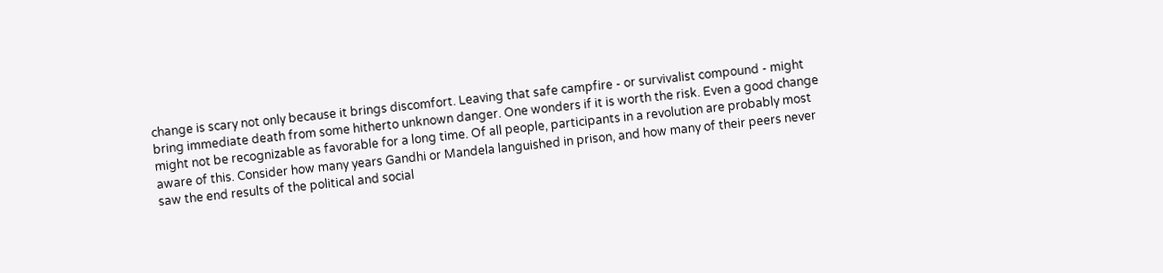change is scary not only because it brings discomfort. Leaving that safe campfire - or survivalist compound - might bring immediate death from some hitherto unknown danger. One wonders if it is worth the risk. Even a good change might not be recognizable as favorable for a long time. Of all people, participants in a revolution are probably most aware of this. Consider how many years Gandhi or Mandela languished in prison, and how many of their peers never saw the end results of the political and social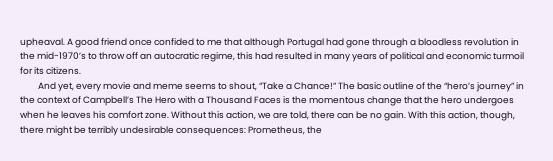upheaval. A good friend once confided to me that although Portugal had gone through a bloodless revolution in the mid-1970’s to throw off an autocratic regime, this had resulted in many years of political and economic turmoil for its citizens.
         And yet, every movie and meme seems to shout, “Take a Chance!” The basic outline of the “hero’s journey” in the context of Campbell’s The Hero with a Thousand Faces is the momentous change that the hero undergoes when he leaves his comfort zone. Without this action, we are told, there can be no gain. With this action, though, there might be terribly undesirable consequences: Prometheus, the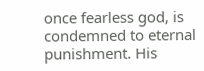once fearless god, is condemned to eternal punishment. His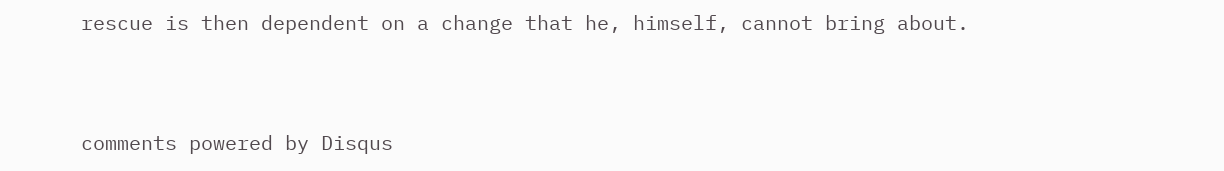rescue is then dependent on a change that he, himself, cannot bring about.



comments powered by Disqus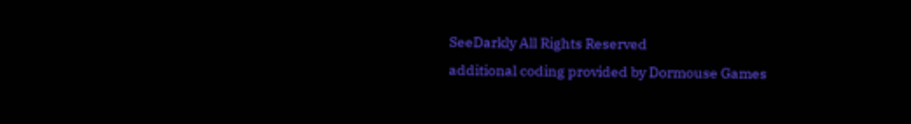SeeDarkly All Rights Reserved
additional coding provided by Dormouse Games